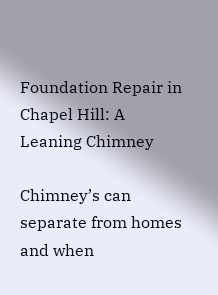Foundation Repair in Chapel Hill: A Leaning Chimney

Chimney’s can separate from homes and when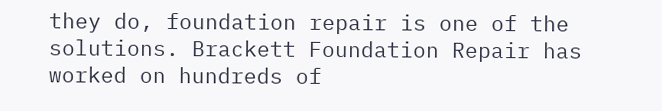they do, foundation repair is one of the solutions. Brackett Foundation Repair has worked on hundreds of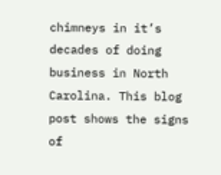chimneys in it’s decades of doing business in North Carolina. This blog post shows the signs of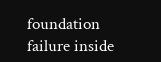foundation failure inside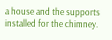a house and the supports installed for the chimney.